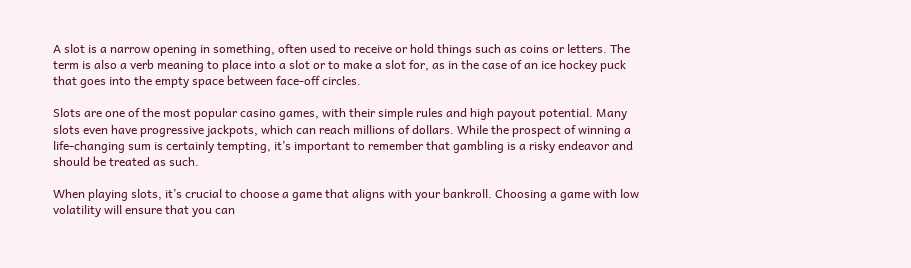A slot is a narrow opening in something, often used to receive or hold things such as coins or letters. The term is also a verb meaning to place into a slot or to make a slot for, as in the case of an ice hockey puck that goes into the empty space between face-off circles.

Slots are one of the most popular casino games, with their simple rules and high payout potential. Many slots even have progressive jackpots, which can reach millions of dollars. While the prospect of winning a life-changing sum is certainly tempting, it’s important to remember that gambling is a risky endeavor and should be treated as such.

When playing slots, it’s crucial to choose a game that aligns with your bankroll. Choosing a game with low volatility will ensure that you can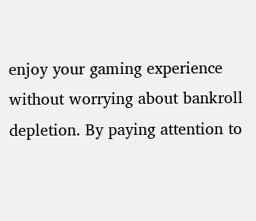enjoy your gaming experience without worrying about bankroll depletion. By paying attention to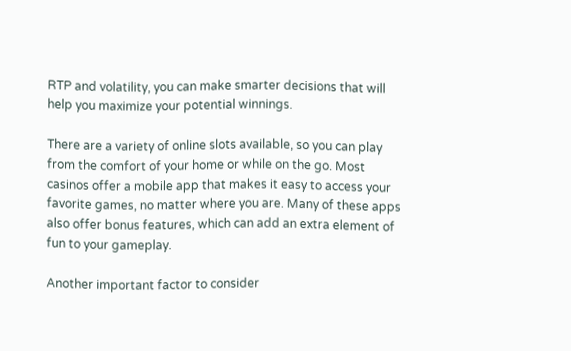RTP and volatility, you can make smarter decisions that will help you maximize your potential winnings.

There are a variety of online slots available, so you can play from the comfort of your home or while on the go. Most casinos offer a mobile app that makes it easy to access your favorite games, no matter where you are. Many of these apps also offer bonus features, which can add an extra element of fun to your gameplay.

Another important factor to consider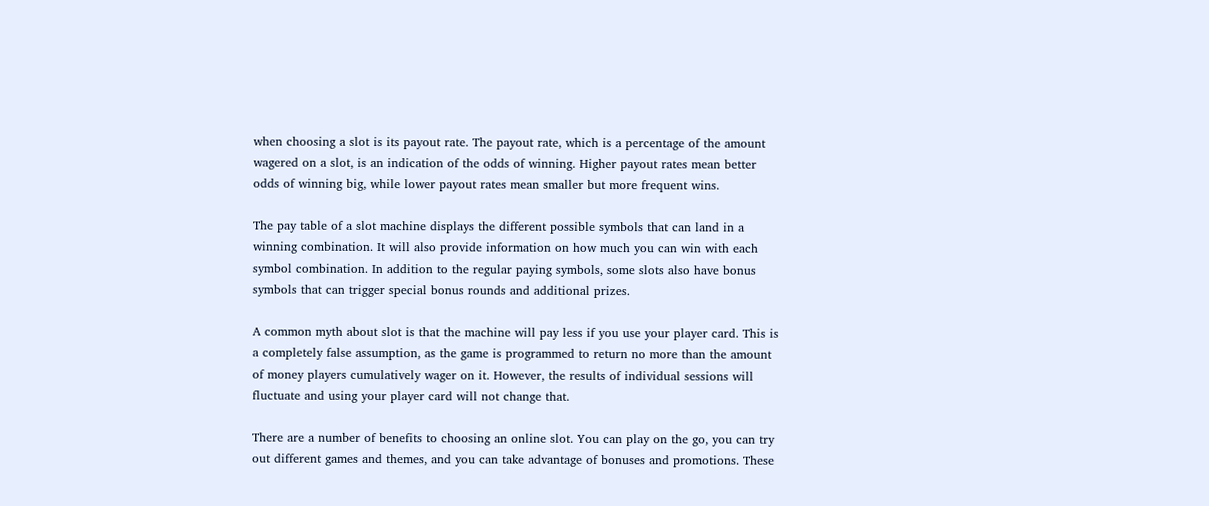when choosing a slot is its payout rate. The payout rate, which is a percentage of the amount wagered on a slot, is an indication of the odds of winning. Higher payout rates mean better odds of winning big, while lower payout rates mean smaller but more frequent wins.

The pay table of a slot machine displays the different possible symbols that can land in a winning combination. It will also provide information on how much you can win with each symbol combination. In addition to the regular paying symbols, some slots also have bonus symbols that can trigger special bonus rounds and additional prizes.

A common myth about slot is that the machine will pay less if you use your player card. This is a completely false assumption, as the game is programmed to return no more than the amount of money players cumulatively wager on it. However, the results of individual sessions will fluctuate and using your player card will not change that.

There are a number of benefits to choosing an online slot. You can play on the go, you can try out different games and themes, and you can take advantage of bonuses and promotions. These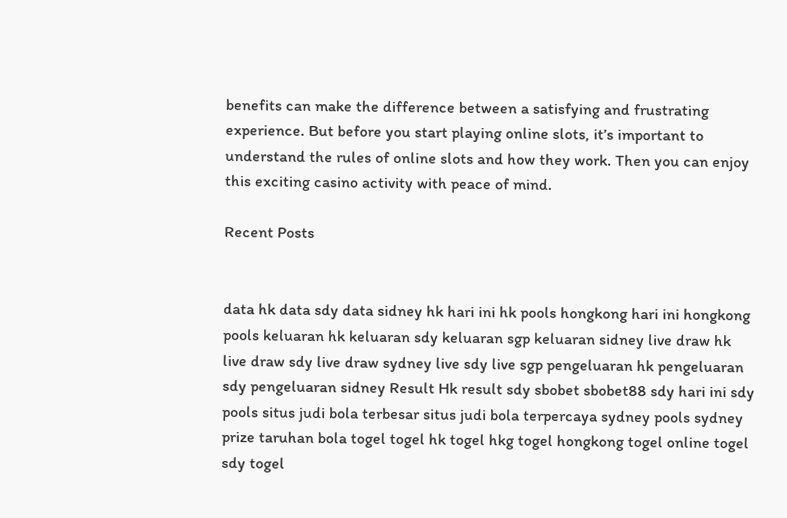benefits can make the difference between a satisfying and frustrating experience. But before you start playing online slots, it’s important to understand the rules of online slots and how they work. Then you can enjoy this exciting casino activity with peace of mind.

Recent Posts


data hk data sdy data sidney hk hari ini hk pools hongkong hari ini hongkong pools keluaran hk keluaran sdy keluaran sgp keluaran sidney live draw hk live draw sdy live draw sydney live sdy live sgp pengeluaran hk pengeluaran sdy pengeluaran sidney Result Hk result sdy sbobet sbobet88 sdy hari ini sdy pools situs judi bola terbesar situs judi bola terpercaya sydney pools sydney prize taruhan bola togel togel hk togel hkg togel hongkong togel online togel sdy togel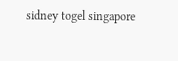sidney togel singapore